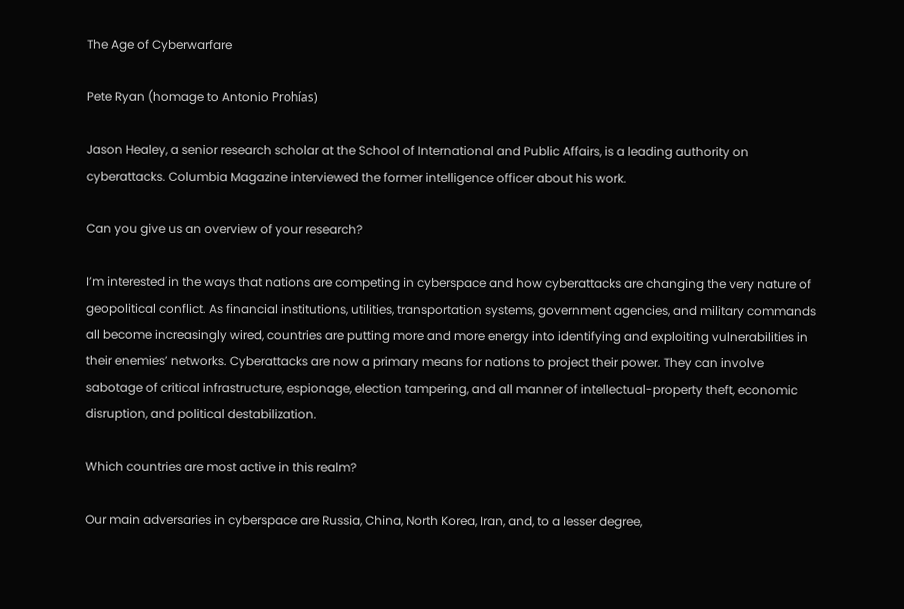The Age of Cyberwarfare

Pete Ryan (homage to Antonio Prohías)

Jason Healey, a senior research scholar at the School of International and Public Affairs, is a leading authority on cyberattacks. Columbia Magazine interviewed the former intelligence officer about his work.

Can you give us an overview of your research?

I’m interested in the ways that nations are competing in cyberspace and how cyberattacks are changing the very nature of geopolitical conflict. As financial institutions, utilities, transportation systems, government agencies, and military commands all become increasingly wired, countries are putting more and more energy into identifying and exploiting vulnerabilities in their enemies’ networks. Cyberattacks are now a primary means for nations to project their power. They can involve sabotage of critical infrastructure, espionage, election tampering, and all manner of intellectual-property theft, economic disruption, and political destabilization.

Which countries are most active in this realm?

Our main adversaries in cyberspace are Russia, China, North Korea, Iran, and, to a lesser degree,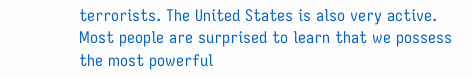terrorists. The United States is also very active. Most people are surprised to learn that we possess the most powerful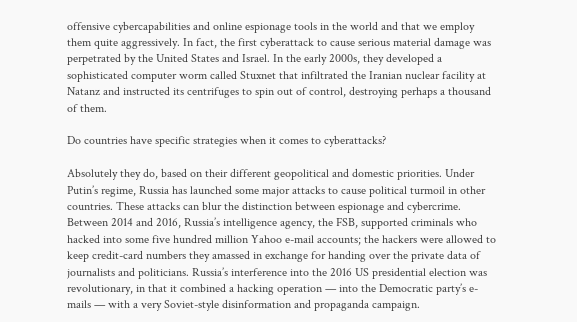offensive cybercapabilities and online espionage tools in the world and that we employ them quite aggressively. In fact, the first cyberattack to cause serious material damage was perpetrated by the United States and Israel. In the early 2000s, they developed a sophisticated computer worm called Stuxnet that infiltrated the Iranian nuclear facility at Natanz and instructed its centrifuges to spin out of control, destroying perhaps a thousand of them.

Do countries have specific strategies when it comes to cyberattacks?

Absolutely they do, based on their different geopolitical and domestic priorities. Under Putin’s regime, Russia has launched some major attacks to cause political turmoil in other countries. These attacks can blur the distinction between espionage and cybercrime. Between 2014 and 2016, Russia’s intelligence agency, the FSB, supported criminals who hacked into some five hundred million Yahoo e-mail accounts; the hackers were allowed to keep credit-card numbers they amassed in exchange for handing over the private data of journalists and politicians. Russia’s interference into the 2016 US presidential election was revolutionary, in that it combined a hacking operation — into the Democratic party’s e-mails — with a very Soviet-style disinformation and propaganda campaign.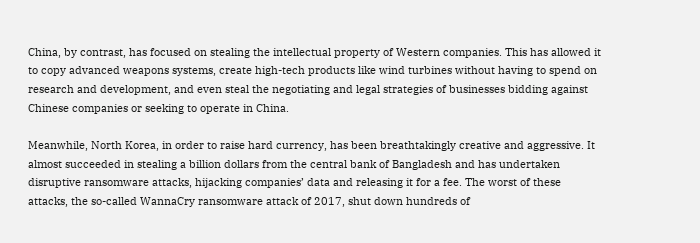China, by contrast, has focused on stealing the intellectual property of Western companies. This has allowed it to copy advanced weapons systems, create high-tech products like wind turbines without having to spend on research and development, and even steal the negotiating and legal strategies of businesses bidding against Chinese companies or seeking to operate in China.

Meanwhile, North Korea, in order to raise hard currency, has been breathtakingly creative and aggressive. It almost succeeded in stealing a billion dollars from the central bank of Bangladesh and has undertaken disruptive ransomware attacks, hijacking companies’ data and releasing it for a fee. The worst of these attacks, the so-called WannaCry ransomware attack of 2017, shut down hundreds of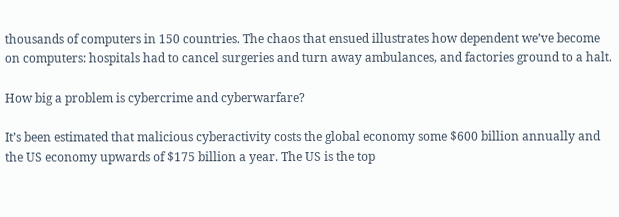thousands of computers in 150 countries. The chaos that ensued illustrates how dependent we’ve become on computers: hospitals had to cancel surgeries and turn away ambulances, and factories ground to a halt.

How big a problem is cybercrime and cyberwarfare?

It’s been estimated that malicious cyberactivity costs the global economy some $600 billion annually and the US economy upwards of $175 billion a year. The US is the top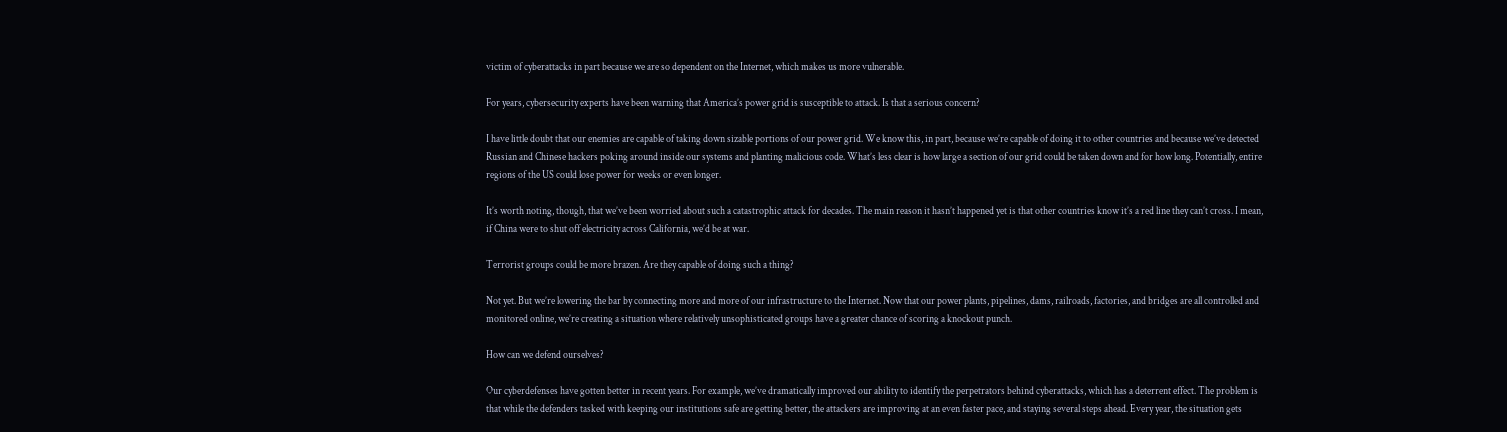victim of cyberattacks in part because we are so dependent on the Internet, which makes us more vulnerable.

For years, cybersecurity experts have been warning that America’s power grid is susceptible to attack. Is that a serious concern?

I have little doubt that our enemies are capable of taking down sizable portions of our power grid. We know this, in part, because we’re capable of doing it to other countries and because we’ve detected Russian and Chinese hackers poking around inside our systems and planting malicious code. What’s less clear is how large a section of our grid could be taken down and for how long. Potentially, entire regions of the US could lose power for weeks or even longer.

It’s worth noting, though, that we’ve been worried about such a catastrophic attack for decades. The main reason it hasn’t happened yet is that other countries know it’s a red line they can’t cross. I mean, if China were to shut off electricity across California, we’d be at war.

Terrorist groups could be more brazen. Are they capable of doing such a thing?

Not yet. But we’re lowering the bar by connecting more and more of our infrastructure to the Internet. Now that our power plants, pipelines, dams, railroads, factories, and bridges are all controlled and monitored online, we’re creating a situation where relatively unsophisticated groups have a greater chance of scoring a knockout punch.

How can we defend ourselves?

Our cyberdefenses have gotten better in recent years. For example, we’ve dramatically improved our ability to identify the perpetrators behind cyberattacks, which has a deterrent effect. The problem is that while the defenders tasked with keeping our institutions safe are getting better, the attackers are improving at an even faster pace, and staying several steps ahead. Every year, the situation gets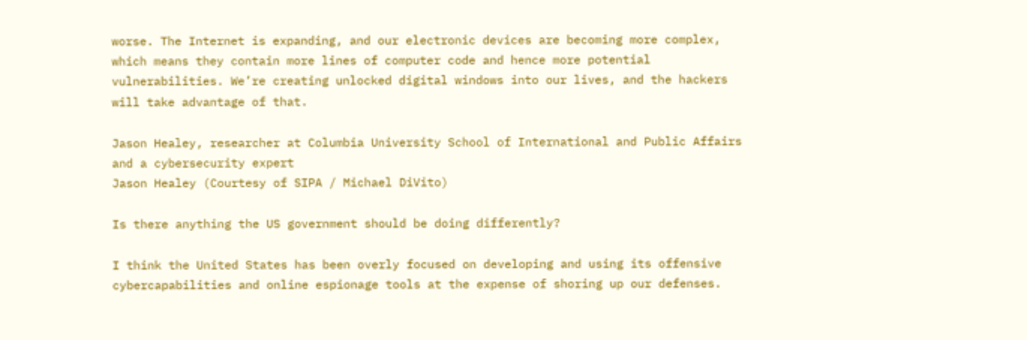worse. The Internet is expanding, and our electronic devices are becoming more complex, which means they contain more lines of computer code and hence more potential vulnerabilities. We’re creating unlocked digital windows into our lives, and the hackers will take advantage of that.

Jason Healey, researcher at Columbia University School of International and Public Affairs and a cybersecurity expert
Jason Healey (Courtesy of SIPA / Michael DiVito)

Is there anything the US government should be doing differently?

I think the United States has been overly focused on developing and using its offensive cybercapabilities and online espionage tools at the expense of shoring up our defenses.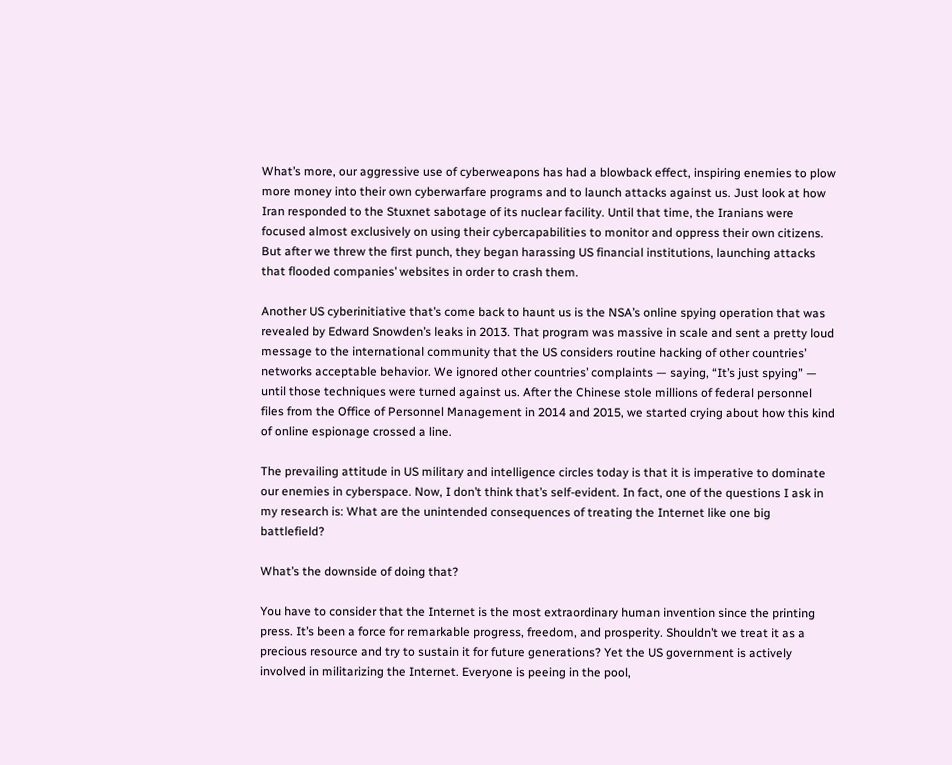What’s more, our aggressive use of cyberweapons has had a blowback effect, inspiring enemies to plow more money into their own cyberwarfare programs and to launch attacks against us. Just look at how Iran responded to the Stuxnet sabotage of its nuclear facility. Until that time, the Iranians were focused almost exclusively on using their cybercapabilities to monitor and oppress their own citizens. But after we threw the first punch, they began harassing US financial institutions, launching attacks that flooded companies’ websites in order to crash them.

Another US cyberinitiative that’s come back to haunt us is the NSA’s online spying operation that was revealed by Edward Snowden’s leaks in 2013. That program was massive in scale and sent a pretty loud message to the international community that the US considers routine hacking of other countries’ networks acceptable behavior. We ignored other countries’ complaints — saying, “It’s just spying” — until those techniques were turned against us. After the Chinese stole millions of federal personnel files from the Office of Personnel Management in 2014 and 2015, we started crying about how this kind of online espionage crossed a line.

The prevailing attitude in US military and intelligence circles today is that it is imperative to dominate our enemies in cyberspace. Now, I don’t think that’s self-evident. In fact, one of the questions I ask in my research is: What are the unintended consequences of treating the Internet like one big battlefield?

What’s the downside of doing that?

You have to consider that the Internet is the most extraordinary human invention since the printing press. It’s been a force for remarkable progress, freedom, and prosperity. Shouldn’t we treat it as a precious resource and try to sustain it for future generations? Yet the US government is actively involved in militarizing the Internet. Everyone is peeing in the pool,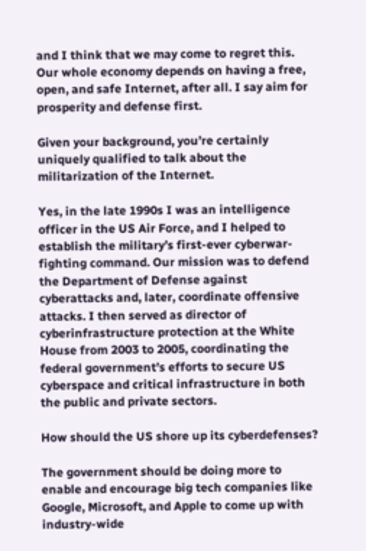and I think that we may come to regret this. Our whole economy depends on having a free, open, and safe Internet, after all. I say aim for prosperity and defense first.

Given your background, you’re certainly uniquely qualified to talk about the militarization of the Internet.

Yes, in the late 1990s I was an intelligence officer in the US Air Force, and I helped to establish the military’s first-ever cyberwar-fighting command. Our mission was to defend the Department of Defense against cyberattacks and, later, coordinate offensive attacks. I then served as director of cyberinfrastructure protection at the White House from 2003 to 2005, coordinating the federal government’s efforts to secure US cyberspace and critical infrastructure in both the public and private sectors.

How should the US shore up its cyberdefenses?

The government should be doing more to enable and encourage big tech companies like Google, Microsoft, and Apple to come up with industry-wide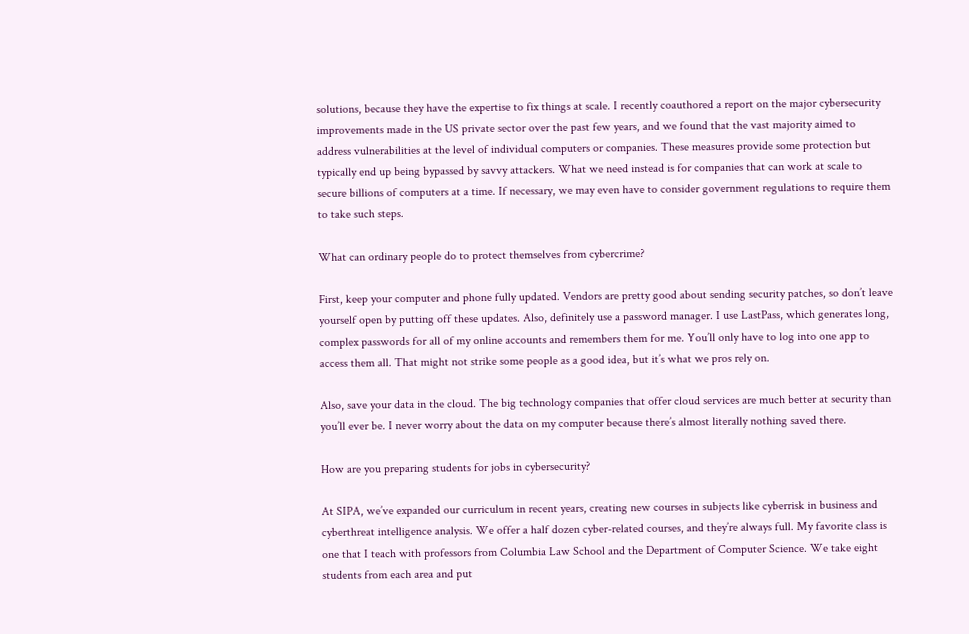solutions, because they have the expertise to fix things at scale. I recently coauthored a report on the major cybersecurity improvements made in the US private sector over the past few years, and we found that the vast majority aimed to address vulnerabilities at the level of individual computers or companies. These measures provide some protection but typically end up being bypassed by savvy attackers. What we need instead is for companies that can work at scale to secure billions of computers at a time. If necessary, we may even have to consider government regulations to require them to take such steps.

What can ordinary people do to protect themselves from cybercrime?

First, keep your computer and phone fully updated. Vendors are pretty good about sending security patches, so don’t leave yourself open by putting off these updates. Also, definitely use a password manager. I use LastPass, which generates long, complex passwords for all of my online accounts and remembers them for me. You’ll only have to log into one app to access them all. That might not strike some people as a good idea, but it’s what we pros rely on.

Also, save your data in the cloud. The big technology companies that offer cloud services are much better at security than you’ll ever be. I never worry about the data on my computer because there’s almost literally nothing saved there.

How are you preparing students for jobs in cybersecurity?

At SIPA, we’ve expanded our curriculum in recent years, creating new courses in subjects like cyberrisk in business and cyberthreat intelligence analysis. We offer a half dozen cyber-related courses, and they’re always full. My favorite class is one that I teach with professors from Columbia Law School and the Department of Computer Science. We take eight students from each area and put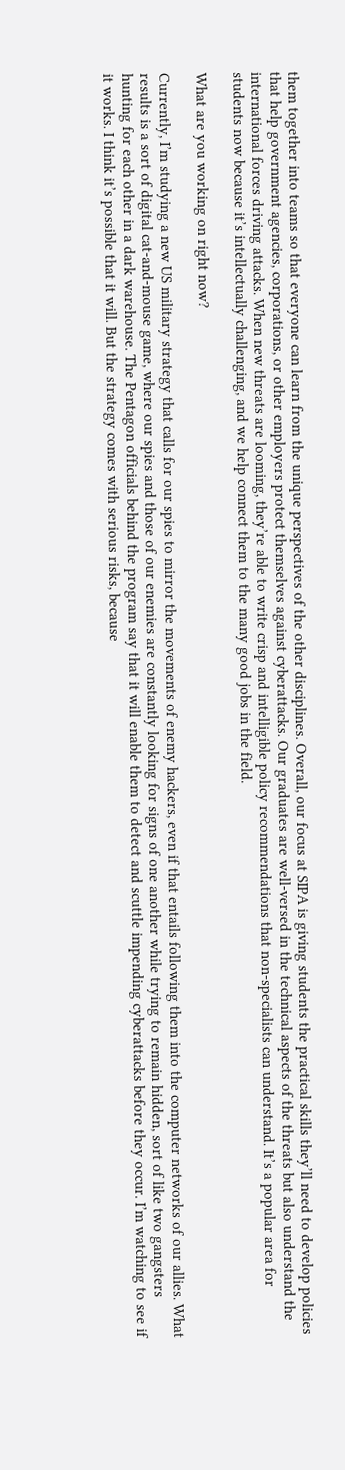them together into teams so that everyone can learn from the unique perspectives of the other disciplines. Overall, our focus at SIPA is giving students the practical skills they’ll need to develop policies that help government agencies, corporations, or other employers protect themselves against cyberattacks. Our graduates are well-versed in the technical aspects of the threats but also understand the international forces driving attacks. When new threats are looming, they’re able to write crisp and intelligible policy recommendations that non-specialists can understand. It’s a popular area for students now because it’s intellectually challenging, and we help connect them to the many good jobs in the field.

What are you working on right now?

Currently, I’m studying a new US military strategy that calls for our spies to mirror the movements of enemy hackers, even if that entails following them into the computer networks of our allies. What results is a sort of digital cat-and-mouse game, where our spies and those of our enemies are constantly looking for signs of one another while trying to remain hidden, sort of like two gangsters hunting for each other in a dark warehouse. The Pentagon officials behind the program say that it will enable them to detect and scuttle impending cyberattacks before they occur. I’m watching to see if it works. I think it’s possible that it will. But the strategy comes with serious risks, because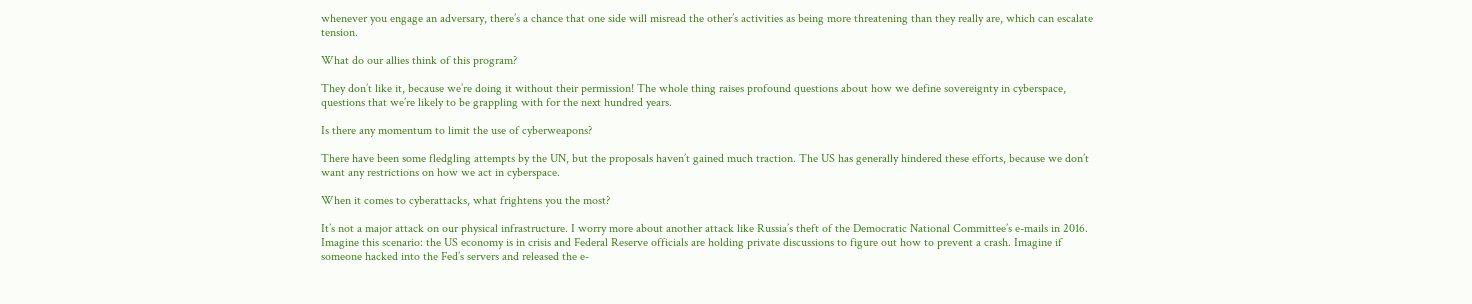whenever you engage an adversary, there’s a chance that one side will misread the other’s activities as being more threatening than they really are, which can escalate tension.

What do our allies think of this program?

They don’t like it, because we’re doing it without their permission! The whole thing raises profound questions about how we define sovereignty in cyberspace, questions that we’re likely to be grappling with for the next hundred years.

Is there any momentum to limit the use of cyberweapons?

There have been some fledgling attempts by the UN, but the proposals haven’t gained much traction. The US has generally hindered these efforts, because we don’t want any restrictions on how we act in cyberspace.

When it comes to cyberattacks, what frightens you the most?

It’s not a major attack on our physical infrastructure. I worry more about another attack like Russia’s theft of the Democratic National Committee’s e-mails in 2016. Imagine this scenario: the US economy is in crisis and Federal Reserve officials are holding private discussions to figure out how to prevent a crash. Imagine if someone hacked into the Fed’s servers and released the e-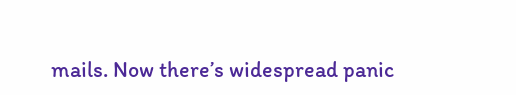mails. Now there’s widespread panic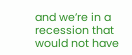and we’re in a recession that would not have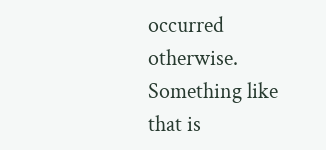occurred otherwise. Something like that is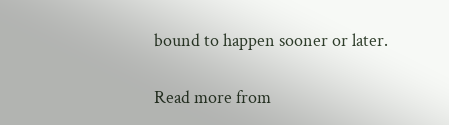bound to happen sooner or later.

Read more from